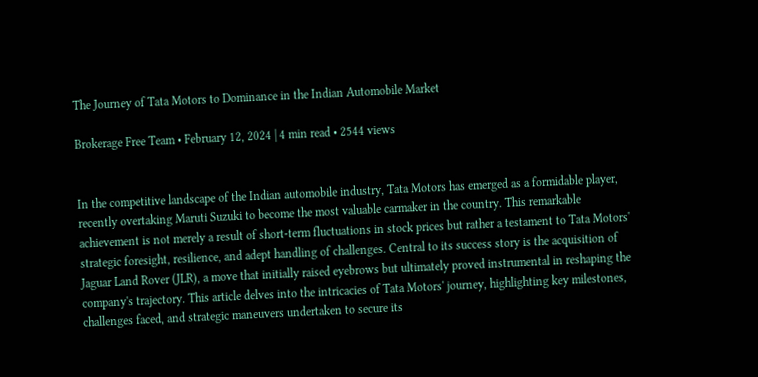The Journey of Tata Motors to Dominance in the Indian Automobile Market

Brokerage Free Team • February 12, 2024 | 4 min read • 2544 views


In the competitive landscape of the Indian automobile industry, Tata Motors has emerged as a formidable player, recently overtaking Maruti Suzuki to become the most valuable carmaker in the country. This remarkable achievement is not merely a result of short-term fluctuations in stock prices but rather a testament to Tata Motors' strategic foresight, resilience, and adept handling of challenges. Central to its success story is the acquisition of Jaguar Land Rover (JLR), a move that initially raised eyebrows but ultimately proved instrumental in reshaping the company's trajectory. This article delves into the intricacies of Tata Motors' journey, highlighting key milestones, challenges faced, and strategic maneuvers undertaken to secure its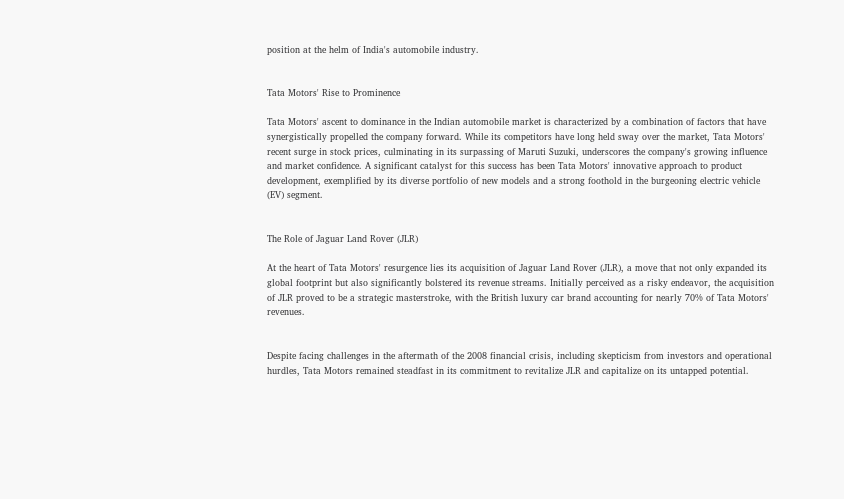position at the helm of India's automobile industry.


Tata Motors' Rise to Prominence

Tata Motors' ascent to dominance in the Indian automobile market is characterized by a combination of factors that have synergistically propelled the company forward. While its competitors have long held sway over the market, Tata Motors' recent surge in stock prices, culminating in its surpassing of Maruti Suzuki, underscores the company's growing influence and market confidence. A significant catalyst for this success has been Tata Motors' innovative approach to product development, exemplified by its diverse portfolio of new models and a strong foothold in the burgeoning electric vehicle (EV) segment.


The Role of Jaguar Land Rover (JLR)

At the heart of Tata Motors' resurgence lies its acquisition of Jaguar Land Rover (JLR), a move that not only expanded its global footprint but also significantly bolstered its revenue streams. Initially perceived as a risky endeavor, the acquisition of JLR proved to be a strategic masterstroke, with the British luxury car brand accounting for nearly 70% of Tata Motors' revenues.


Despite facing challenges in the aftermath of the 2008 financial crisis, including skepticism from investors and operational hurdles, Tata Motors remained steadfast in its commitment to revitalize JLR and capitalize on its untapped potential.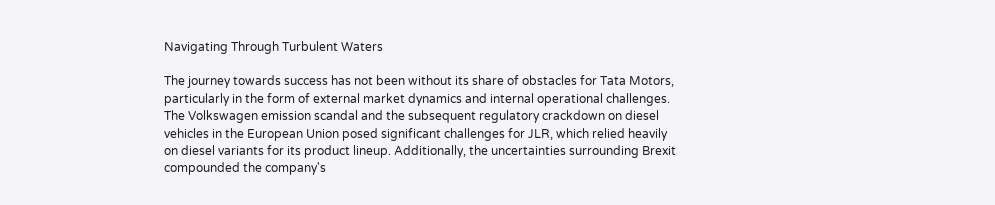Navigating Through Turbulent Waters

The journey towards success has not been without its share of obstacles for Tata Motors, particularly in the form of external market dynamics and internal operational challenges. The Volkswagen emission scandal and the subsequent regulatory crackdown on diesel vehicles in the European Union posed significant challenges for JLR, which relied heavily on diesel variants for its product lineup. Additionally, the uncertainties surrounding Brexit compounded the company's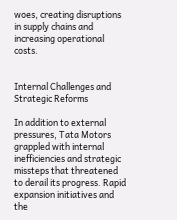woes, creating disruptions in supply chains and increasing operational costs.


Internal Challenges and Strategic Reforms

In addition to external pressures, Tata Motors grappled with internal inefficiencies and strategic missteps that threatened to derail its progress. Rapid expansion initiatives and the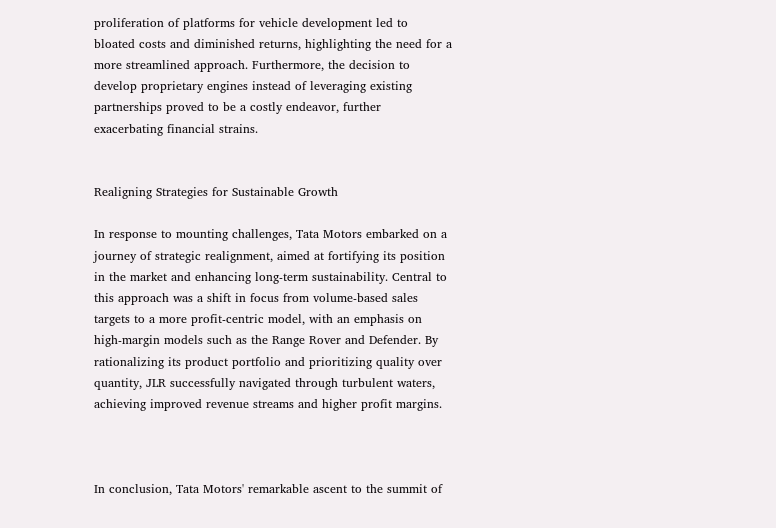proliferation of platforms for vehicle development led to bloated costs and diminished returns, highlighting the need for a more streamlined approach. Furthermore, the decision to develop proprietary engines instead of leveraging existing partnerships proved to be a costly endeavor, further exacerbating financial strains.


Realigning Strategies for Sustainable Growth

In response to mounting challenges, Tata Motors embarked on a journey of strategic realignment, aimed at fortifying its position in the market and enhancing long-term sustainability. Central to this approach was a shift in focus from volume-based sales targets to a more profit-centric model, with an emphasis on high-margin models such as the Range Rover and Defender. By rationalizing its product portfolio and prioritizing quality over quantity, JLR successfully navigated through turbulent waters, achieving improved revenue streams and higher profit margins.



In conclusion, Tata Motors' remarkable ascent to the summit of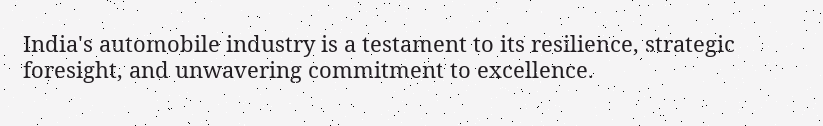India's automobile industry is a testament to its resilience, strategic foresight, and unwavering commitment to excellence.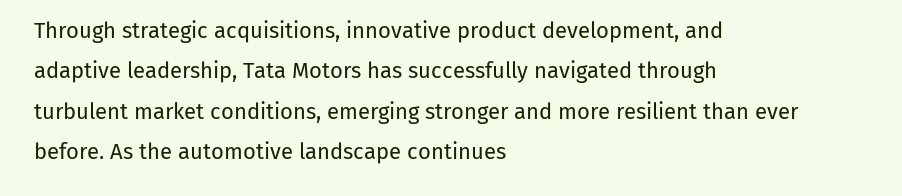Through strategic acquisitions, innovative product development, and adaptive leadership, Tata Motors has successfully navigated through turbulent market conditions, emerging stronger and more resilient than ever before. As the automotive landscape continues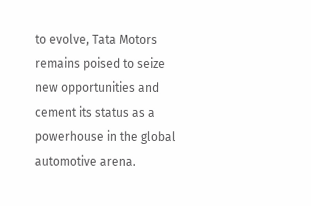to evolve, Tata Motors remains poised to seize new opportunities and cement its status as a powerhouse in the global automotive arena.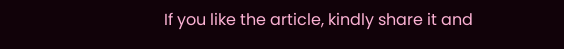If you like the article, kindly share it and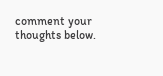comment your thoughts below.